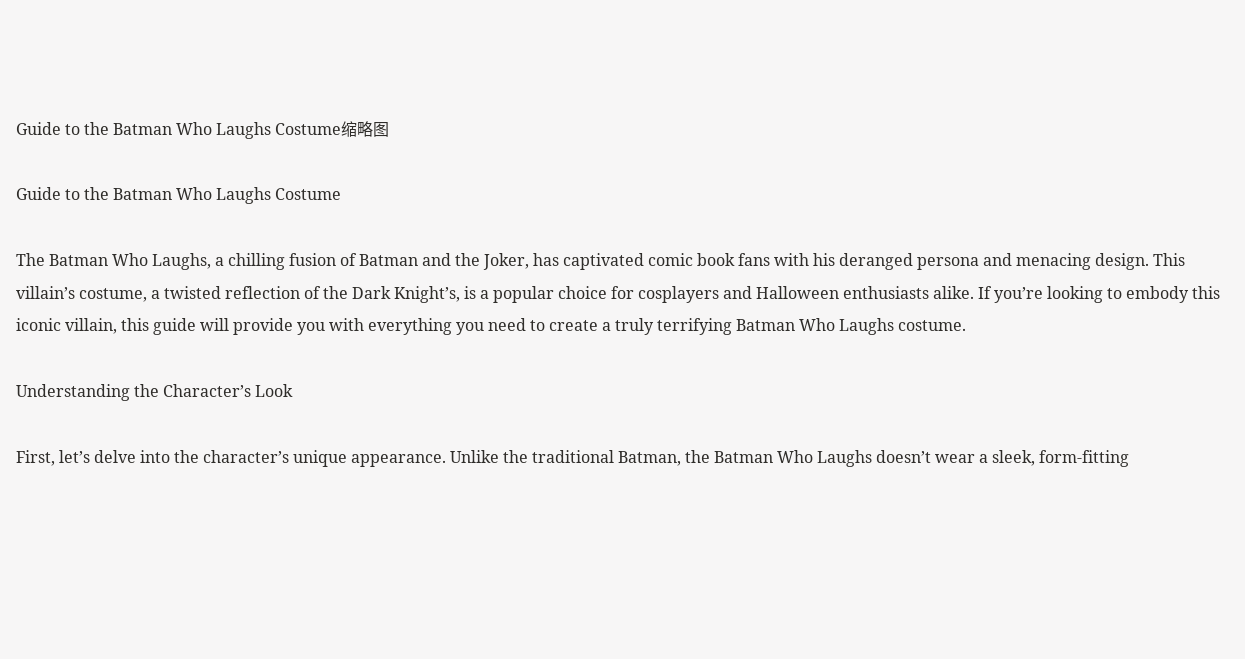Guide to the Batman Who Laughs Costume缩略图

Guide to the Batman Who Laughs Costume

The Batman Who Laughs, a chilling fusion of Batman and the Joker, has captivated comic book fans with his deranged persona and menacing design. This villain’s costume, a twisted reflection of the Dark Knight’s, is a popular choice for cosplayers and Halloween enthusiasts alike. If you’re looking to embody this iconic villain, this guide will provide you with everything you need to create a truly terrifying Batman Who Laughs costume.

Understanding the Character’s Look

First, let’s delve into the character’s unique appearance. Unlike the traditional Batman, the Batman Who Laughs doesn’t wear a sleek, form-fitting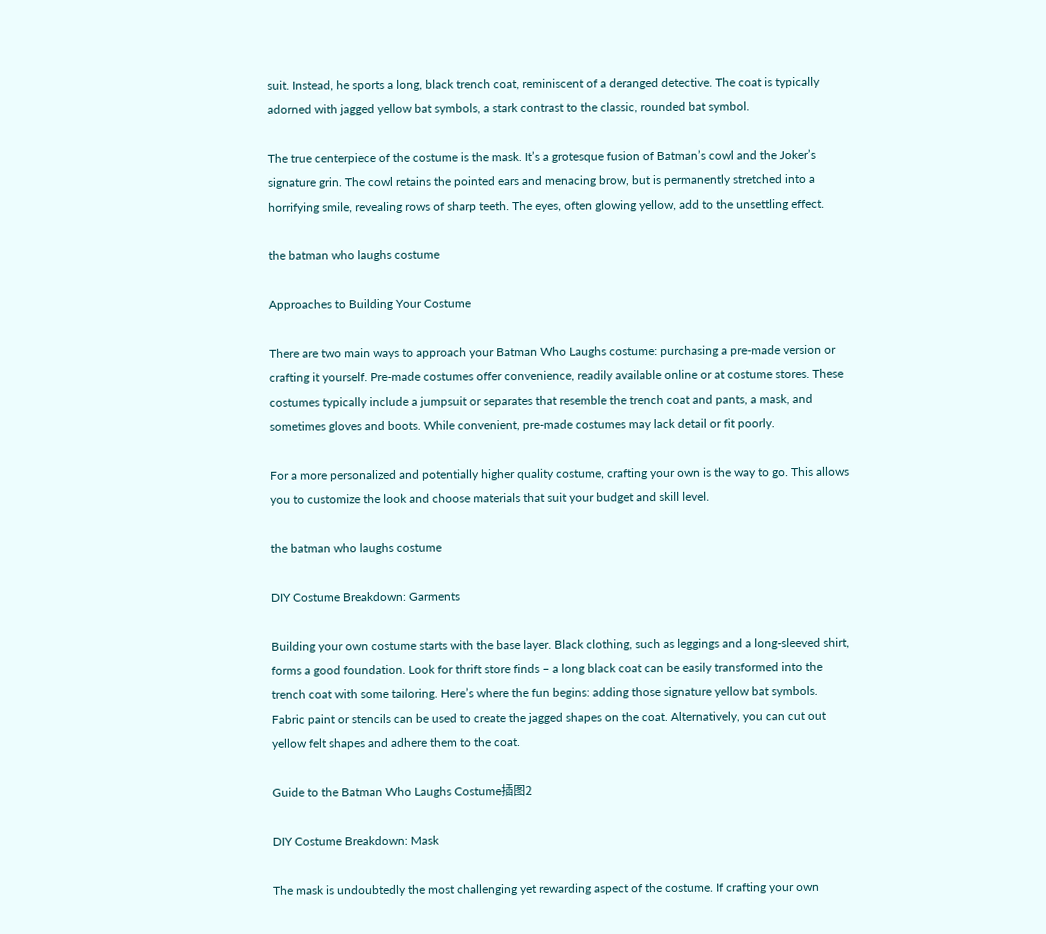suit. Instead, he sports a long, black trench coat, reminiscent of a deranged detective. The coat is typically adorned with jagged yellow bat symbols, a stark contrast to the classic, rounded bat symbol.

The true centerpiece of the costume is the mask. It’s a grotesque fusion of Batman’s cowl and the Joker’s signature grin. The cowl retains the pointed ears and menacing brow, but is permanently stretched into a horrifying smile, revealing rows of sharp teeth. The eyes, often glowing yellow, add to the unsettling effect.

the batman who laughs costume

Approaches to Building Your Costume

There are two main ways to approach your Batman Who Laughs costume: purchasing a pre-made version or crafting it yourself. Pre-made costumes offer convenience, readily available online or at costume stores. These costumes typically include a jumpsuit or separates that resemble the trench coat and pants, a mask, and sometimes gloves and boots. While convenient, pre-made costumes may lack detail or fit poorly.

For a more personalized and potentially higher quality costume, crafting your own is the way to go. This allows you to customize the look and choose materials that suit your budget and skill level.

the batman who laughs costume

DIY Costume Breakdown: Garments

Building your own costume starts with the base layer. Black clothing, such as leggings and a long-sleeved shirt, forms a good foundation. Look for thrift store finds – a long black coat can be easily transformed into the trench coat with some tailoring. Here’s where the fun begins: adding those signature yellow bat symbols. Fabric paint or stencils can be used to create the jagged shapes on the coat. Alternatively, you can cut out yellow felt shapes and adhere them to the coat.

Guide to the Batman Who Laughs Costume插图2

DIY Costume Breakdown: Mask

The mask is undoubtedly the most challenging yet rewarding aspect of the costume. If crafting your own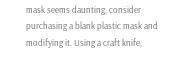mask seems daunting, consider purchasing a blank plastic mask and modifying it. Using a craft knife,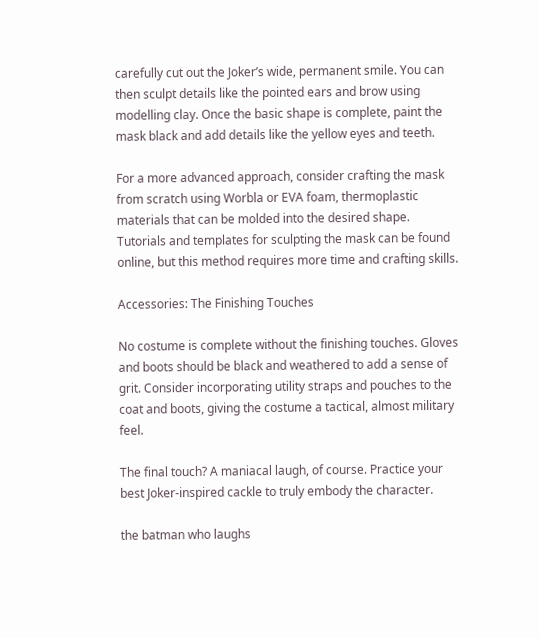carefully cut out the Joker’s wide, permanent smile. You can then sculpt details like the pointed ears and brow using modelling clay. Once the basic shape is complete, paint the mask black and add details like the yellow eyes and teeth.

For a more advanced approach, consider crafting the mask from scratch using Worbla or EVA foam, thermoplastic materials that can be molded into the desired shape. Tutorials and templates for sculpting the mask can be found online, but this method requires more time and crafting skills.

Accessories: The Finishing Touches

No costume is complete without the finishing touches. Gloves and boots should be black and weathered to add a sense of grit. Consider incorporating utility straps and pouches to the coat and boots, giving the costume a tactical, almost military feel.

The final touch? A maniacal laugh, of course. Practice your best Joker-inspired cackle to truly embody the character.

the batman who laughs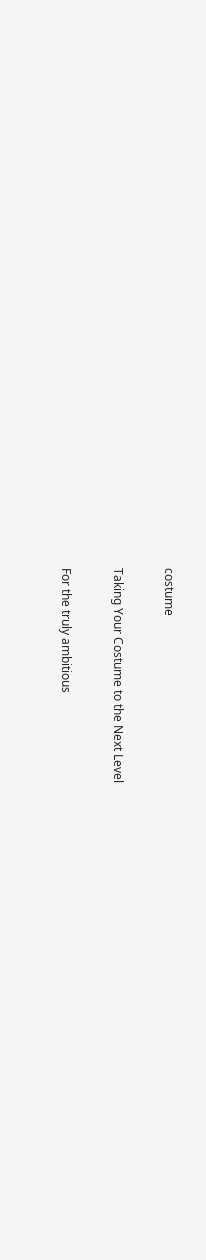costume

Taking Your Costume to the Next Level

For the truly ambitious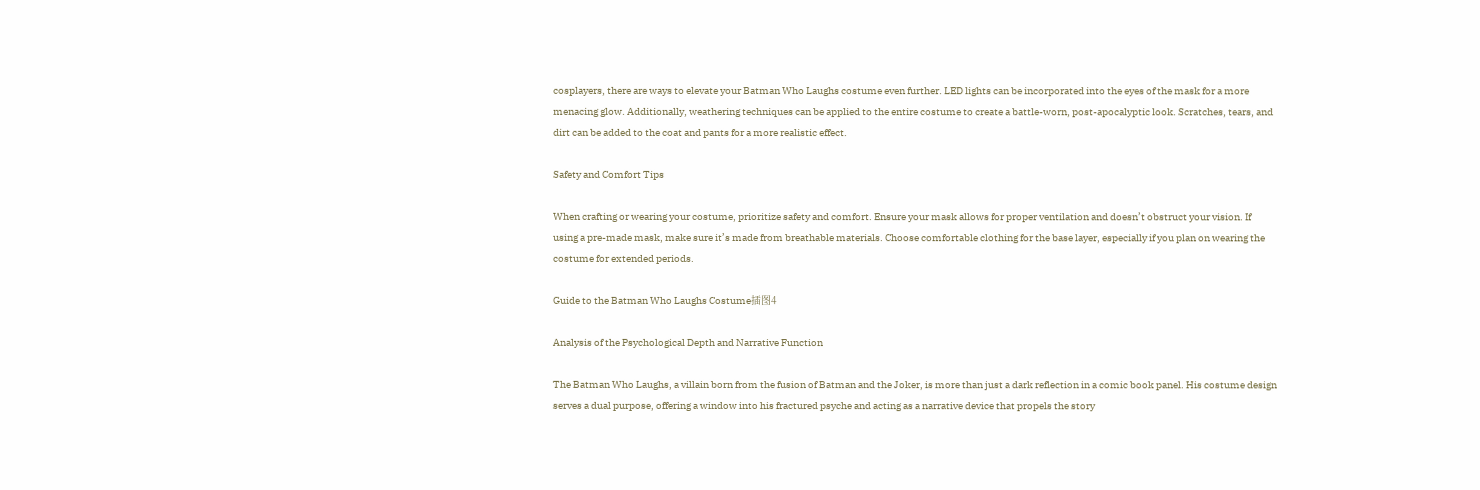cosplayers, there are ways to elevate your Batman Who Laughs costume even further. LED lights can be incorporated into the eyes of the mask for a more menacing glow. Additionally, weathering techniques can be applied to the entire costume to create a battle-worn, post-apocalyptic look. Scratches, tears, and dirt can be added to the coat and pants for a more realistic effect.

Safety and Comfort Tips

When crafting or wearing your costume, prioritize safety and comfort. Ensure your mask allows for proper ventilation and doesn’t obstruct your vision. If using a pre-made mask, make sure it’s made from breathable materials. Choose comfortable clothing for the base layer, especially if you plan on wearing the costume for extended periods.

Guide to the Batman Who Laughs Costume插图4

Analysis of the Psychological Depth and Narrative Function

The Batman Who Laughs, a villain born from the fusion of Batman and the Joker, is more than just a dark reflection in a comic book panel. His costume design serves a dual purpose, offering a window into his fractured psyche and acting as a narrative device that propels the story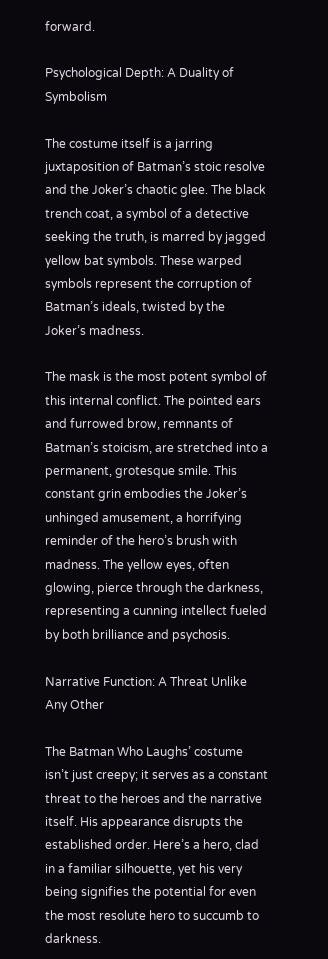forward.

Psychological Depth: A Duality of Symbolism

The costume itself is a jarring juxtaposition of Batman’s stoic resolve and the Joker’s chaotic glee. The black trench coat, a symbol of a detective seeking the truth, is marred by jagged yellow bat symbols. These warped symbols represent the corruption of Batman’s ideals, twisted by the Joker’s madness.

The mask is the most potent symbol of this internal conflict. The pointed ears and furrowed brow, remnants of Batman’s stoicism, are stretched into a permanent, grotesque smile. This constant grin embodies the Joker’s unhinged amusement, a horrifying reminder of the hero’s brush with madness. The yellow eyes, often glowing, pierce through the darkness, representing a cunning intellect fueled by both brilliance and psychosis.

Narrative Function: A Threat Unlike Any Other

The Batman Who Laughs’ costume isn’t just creepy; it serves as a constant threat to the heroes and the narrative itself. His appearance disrupts the established order. Here’s a hero, clad in a familiar silhouette, yet his very being signifies the potential for even the most resolute hero to succumb to darkness.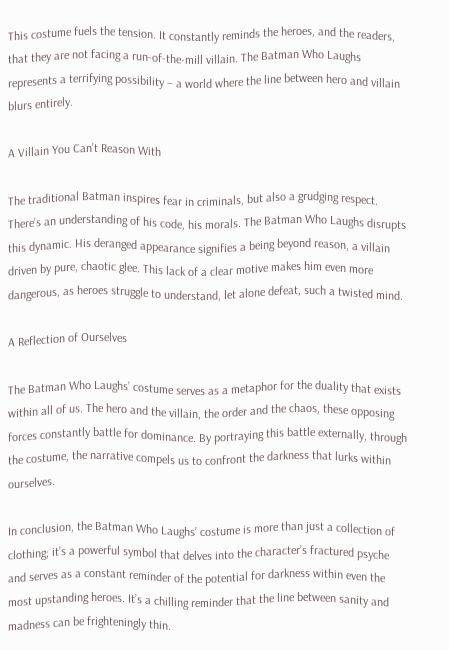This costume fuels the tension. It constantly reminds the heroes, and the readers, that they are not facing a run-of-the-mill villain. The Batman Who Laughs represents a terrifying possibility – a world where the line between hero and villain blurs entirely.

A Villain You Can’t Reason With

The traditional Batman inspires fear in criminals, but also a grudging respect. There’s an understanding of his code, his morals. The Batman Who Laughs disrupts this dynamic. His deranged appearance signifies a being beyond reason, a villain driven by pure, chaotic glee. This lack of a clear motive makes him even more dangerous, as heroes struggle to understand, let alone defeat, such a twisted mind.

A Reflection of Ourselves

The Batman Who Laughs’ costume serves as a metaphor for the duality that exists within all of us. The hero and the villain, the order and the chaos, these opposing forces constantly battle for dominance. By portraying this battle externally, through the costume, the narrative compels us to confront the darkness that lurks within ourselves.

In conclusion, the Batman Who Laughs’ costume is more than just a collection of clothing; it’s a powerful symbol that delves into the character’s fractured psyche and serves as a constant reminder of the potential for darkness within even the most upstanding heroes. It’s a chilling reminder that the line between sanity and madness can be frighteningly thin.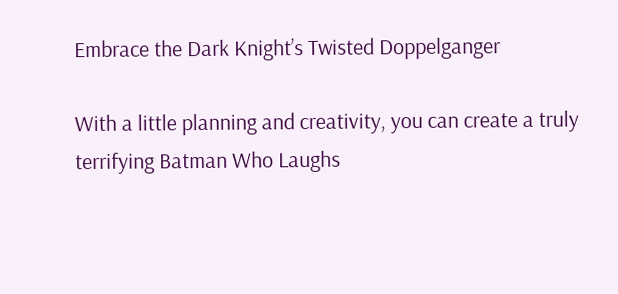Embrace the Dark Knight’s Twisted Doppelganger

With a little planning and creativity, you can create a truly terrifying Batman Who Laughs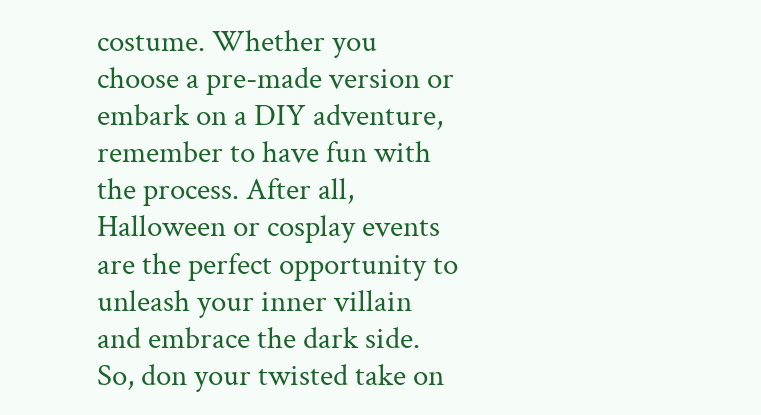costume. Whether you choose a pre-made version or embark on a DIY adventure, remember to have fun with the process. After all, Halloween or cosplay events are the perfect opportunity to unleash your inner villain and embrace the dark side. So, don your twisted take on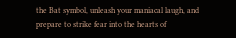the Bat symbol, unleash your maniacal laugh, and prepare to strike fear into the hearts of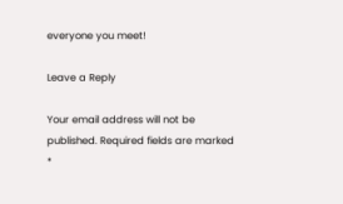everyone you meet!

Leave a Reply

Your email address will not be published. Required fields are marked *